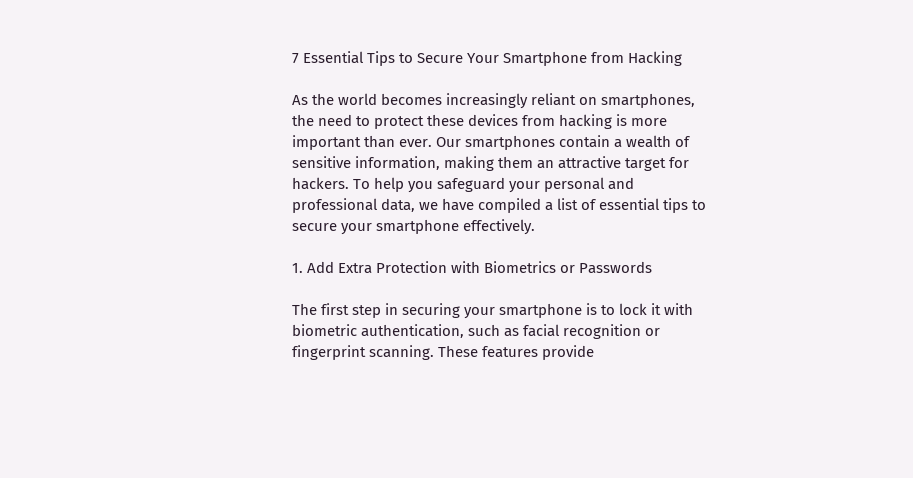7 Essential Tips to Secure Your Smartphone from Hacking

As the world becomes increasingly reliant on smartphones, the need to protect these devices from hacking is more important than ever. Our smartphones contain a wealth of sensitive information, making them an attractive target for hackers. To help you safeguard your personal and professional data, we have compiled a list of essential tips to secure your smartphone effectively.

1. Add Extra Protection with Biometrics or Passwords

The first step in securing your smartphone is to lock it with biometric authentication, such as facial recognition or fingerprint scanning. These features provide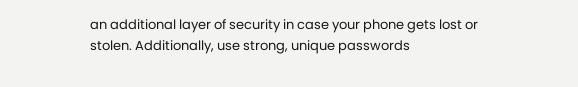an additional layer of security in case your phone gets lost or stolen. Additionally, use strong, unique passwords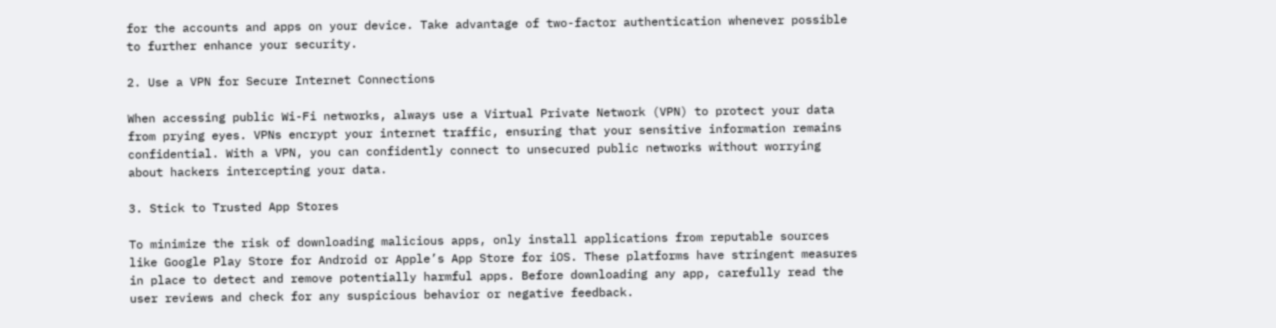for the accounts and apps on your device. Take advantage of two-factor authentication whenever possible to further enhance your security.

2. Use a VPN for Secure Internet Connections

When accessing public Wi-Fi networks, always use a Virtual Private Network (VPN) to protect your data from prying eyes. VPNs encrypt your internet traffic, ensuring that your sensitive information remains confidential. With a VPN, you can confidently connect to unsecured public networks without worrying about hackers intercepting your data.

3. Stick to Trusted App Stores

To minimize the risk of downloading malicious apps, only install applications from reputable sources like Google Play Store for Android or Apple’s App Store for iOS. These platforms have stringent measures in place to detect and remove potentially harmful apps. Before downloading any app, carefully read the user reviews and check for any suspicious behavior or negative feedback.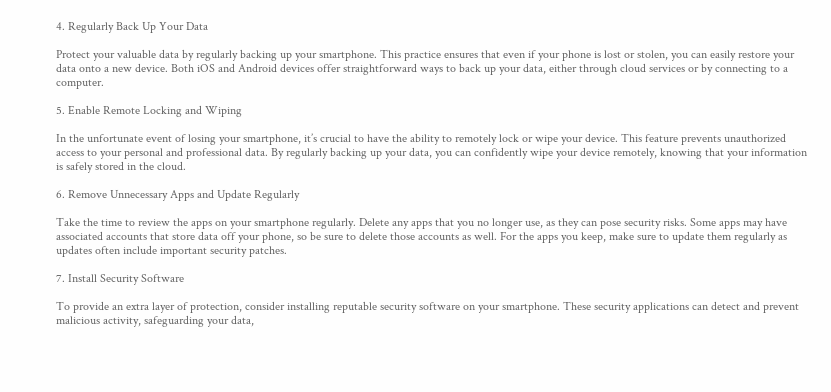4. Regularly Back Up Your Data

Protect your valuable data by regularly backing up your smartphone. This practice ensures that even if your phone is lost or stolen, you can easily restore your data onto a new device. Both iOS and Android devices offer straightforward ways to back up your data, either through cloud services or by connecting to a computer.

5. Enable Remote Locking and Wiping

In the unfortunate event of losing your smartphone, it’s crucial to have the ability to remotely lock or wipe your device. This feature prevents unauthorized access to your personal and professional data. By regularly backing up your data, you can confidently wipe your device remotely, knowing that your information is safely stored in the cloud.

6. Remove Unnecessary Apps and Update Regularly

Take the time to review the apps on your smartphone regularly. Delete any apps that you no longer use, as they can pose security risks. Some apps may have associated accounts that store data off your phone, so be sure to delete those accounts as well. For the apps you keep, make sure to update them regularly as updates often include important security patches.

7. Install Security Software

To provide an extra layer of protection, consider installing reputable security software on your smartphone. These security applications can detect and prevent malicious activity, safeguarding your data,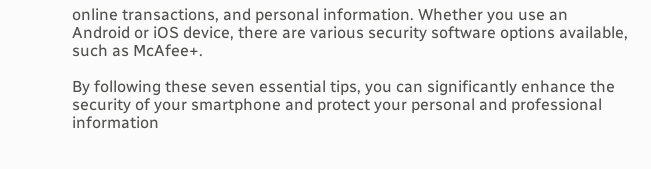online transactions, and personal information. Whether you use an Android or iOS device, there are various security software options available, such as McAfee+.

By following these seven essential tips, you can significantly enhance the security of your smartphone and protect your personal and professional information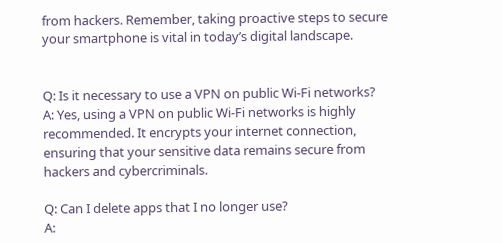from hackers. Remember, taking proactive steps to secure your smartphone is vital in today’s digital landscape.


Q: Is it necessary to use a VPN on public Wi-Fi networks?
A: Yes, using a VPN on public Wi-Fi networks is highly recommended. It encrypts your internet connection, ensuring that your sensitive data remains secure from hackers and cybercriminals.

Q: Can I delete apps that I no longer use?
A: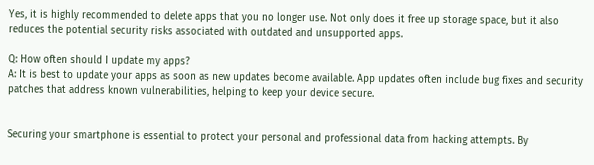Yes, it is highly recommended to delete apps that you no longer use. Not only does it free up storage space, but it also reduces the potential security risks associated with outdated and unsupported apps.

Q: How often should I update my apps?
A: It is best to update your apps as soon as new updates become available. App updates often include bug fixes and security patches that address known vulnerabilities, helping to keep your device secure.


Securing your smartphone is essential to protect your personal and professional data from hacking attempts. By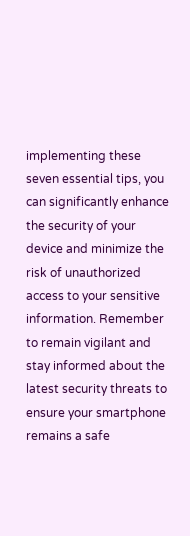implementing these seven essential tips, you can significantly enhance the security of your device and minimize the risk of unauthorized access to your sensitive information. Remember to remain vigilant and stay informed about the latest security threats to ensure your smartphone remains a safe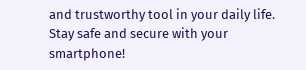and trustworthy tool in your daily life. Stay safe and secure with your smartphone!